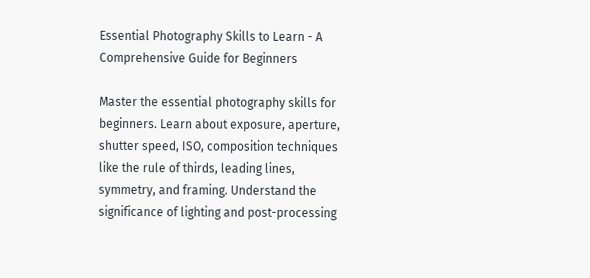Essential Photography Skills to Learn - A Comprehensive Guide for Beginners

Master the essential photography skills for beginners. Learn about exposure, aperture, shutter speed, ISO, composition techniques like the rule of thirds, leading lines, symmetry, and framing. Understand the significance of lighting and post-processing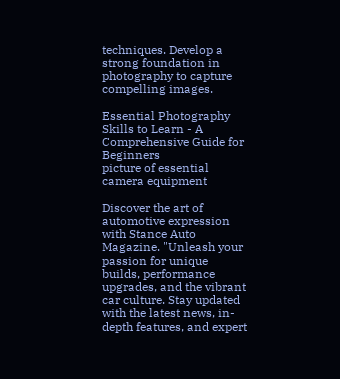techniques. Develop a strong foundation in photography to capture compelling images.

Essential Photography Skills to Learn - A Comprehensive Guide for Beginners
picture of essential camera equipment

Discover the art of automotive expression with Stance Auto Magazine. "Unleash your passion for unique builds, performance upgrades, and the vibrant car culture. Stay updated with the latest news, in-depth features, and expert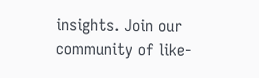insights. Join our community of like-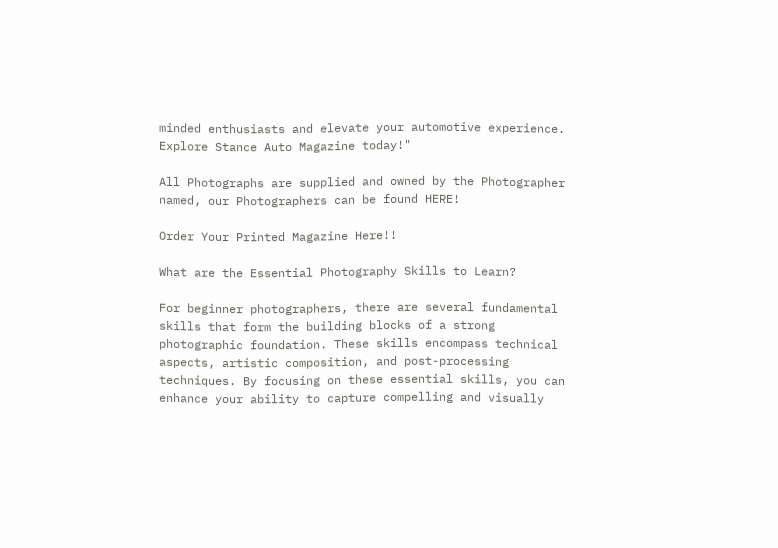minded enthusiasts and elevate your automotive experience. Explore Stance Auto Magazine today!"

All Photographs are supplied and owned by the Photographer named, our Photographers can be found HERE!

Order Your Printed Magazine Here!!

What are the Essential Photography Skills to Learn?

For beginner photographers, there are several fundamental skills that form the building blocks of a strong photographic foundation. These skills encompass technical aspects, artistic composition, and post-processing techniques. By focusing on these essential skills, you can enhance your ability to capture compelling and visually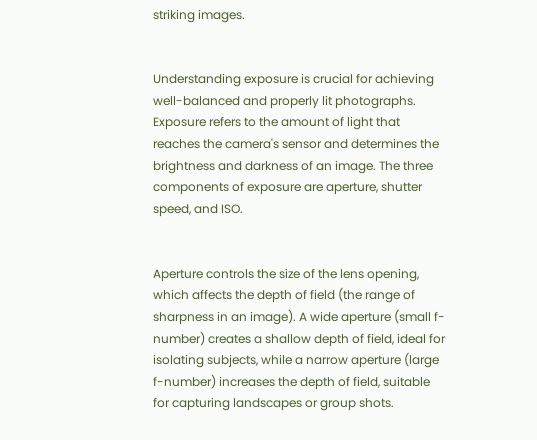striking images.


Understanding exposure is crucial for achieving well-balanced and properly lit photographs. Exposure refers to the amount of light that reaches the camera's sensor and determines the brightness and darkness of an image. The three components of exposure are aperture, shutter speed, and ISO.


Aperture controls the size of the lens opening, which affects the depth of field (the range of sharpness in an image). A wide aperture (small f-number) creates a shallow depth of field, ideal for isolating subjects, while a narrow aperture (large f-number) increases the depth of field, suitable for capturing landscapes or group shots.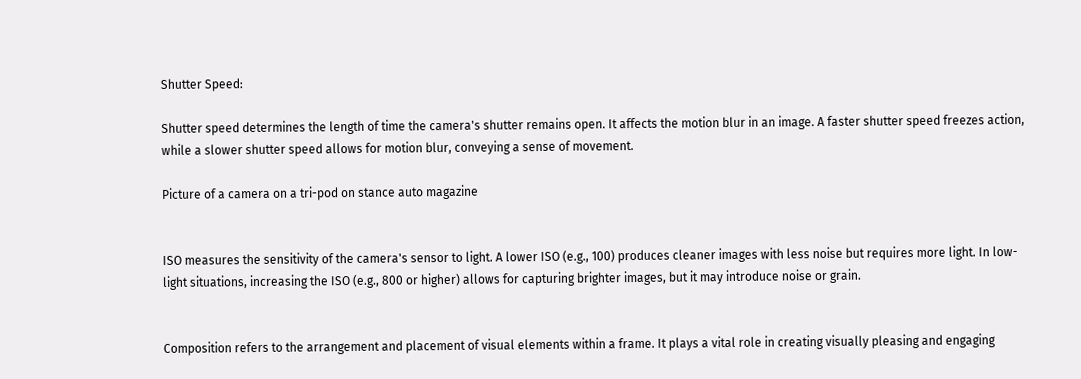Shutter Speed:

Shutter speed determines the length of time the camera's shutter remains open. It affects the motion blur in an image. A faster shutter speed freezes action, while a slower shutter speed allows for motion blur, conveying a sense of movement.

Picture of a camera on a tri-pod on stance auto magazine


ISO measures the sensitivity of the camera's sensor to light. A lower ISO (e.g., 100) produces cleaner images with less noise but requires more light. In low-light situations, increasing the ISO (e.g., 800 or higher) allows for capturing brighter images, but it may introduce noise or grain.


Composition refers to the arrangement and placement of visual elements within a frame. It plays a vital role in creating visually pleasing and engaging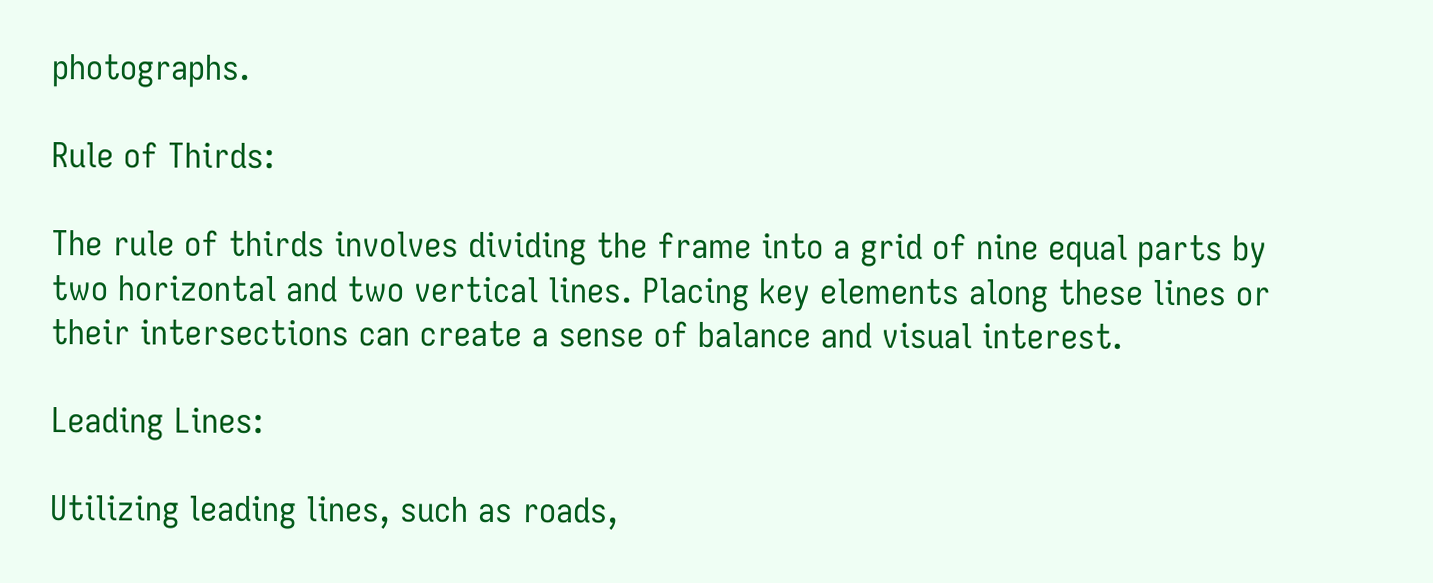photographs.

Rule of Thirds:

The rule of thirds involves dividing the frame into a grid of nine equal parts by two horizontal and two vertical lines. Placing key elements along these lines or their intersections can create a sense of balance and visual interest.

Leading Lines:

Utilizing leading lines, such as roads,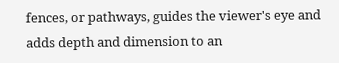fences, or pathways, guides the viewer's eye and adds depth and dimension to an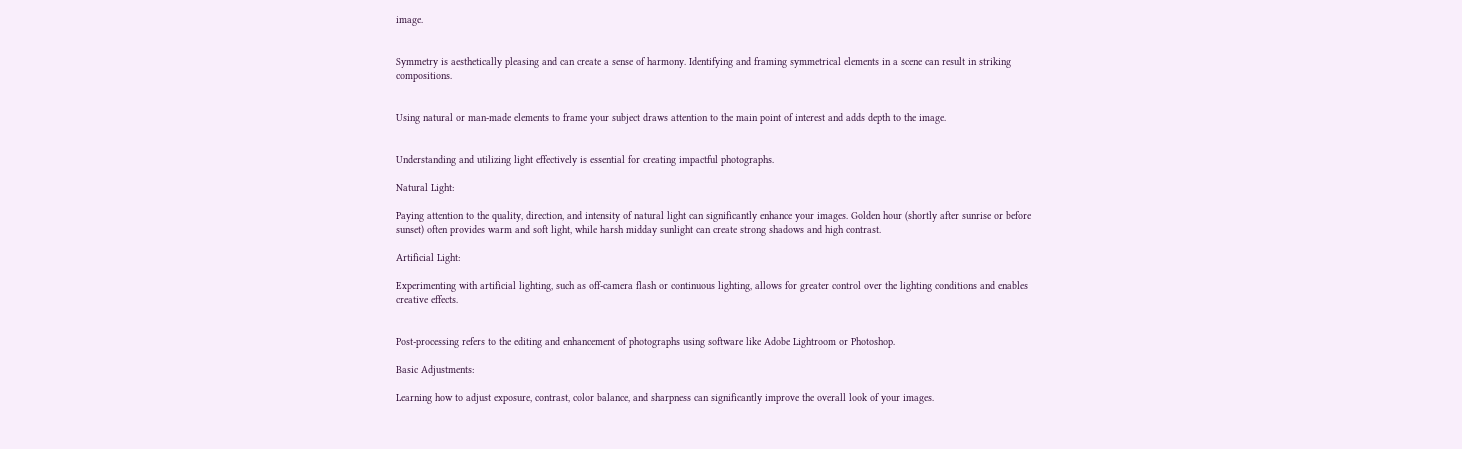image.


Symmetry is aesthetically pleasing and can create a sense of harmony. Identifying and framing symmetrical elements in a scene can result in striking compositions.


Using natural or man-made elements to frame your subject draws attention to the main point of interest and adds depth to the image.


Understanding and utilizing light effectively is essential for creating impactful photographs.

Natural Light:

Paying attention to the quality, direction, and intensity of natural light can significantly enhance your images. Golden hour (shortly after sunrise or before sunset) often provides warm and soft light, while harsh midday sunlight can create strong shadows and high contrast.

Artificial Light:

Experimenting with artificial lighting, such as off-camera flash or continuous lighting, allows for greater control over the lighting conditions and enables creative effects.


Post-processing refers to the editing and enhancement of photographs using software like Adobe Lightroom or Photoshop.

Basic Adjustments:

Learning how to adjust exposure, contrast, color balance, and sharpness can significantly improve the overall look of your images.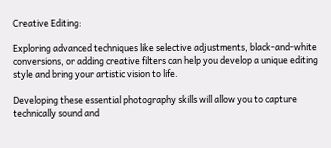Creative Editing:

Exploring advanced techniques like selective adjustments, black-and-white conversions, or adding creative filters can help you develop a unique editing style and bring your artistic vision to life.

Developing these essential photography skills will allow you to capture technically sound and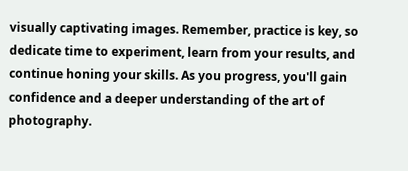visually captivating images. Remember, practice is key, so dedicate time to experiment, learn from your results, and continue honing your skills. As you progress, you'll gain confidence and a deeper understanding of the art of photography.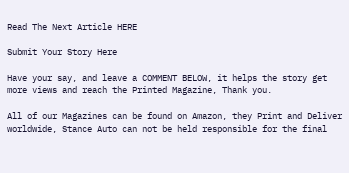Read The Next Article HERE

Submit Your Story Here

Have your say, and leave a COMMENT BELOW, it helps the story get more views and reach the Printed Magazine, Thank you.

All of our Magazines can be found on Amazon, they Print and Deliver worldwide, Stance Auto can not be held responsible for the final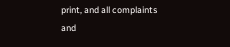print, and all complaints and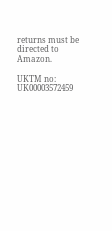returns must be directed to Amazon.

UKTM no: UK00003572459